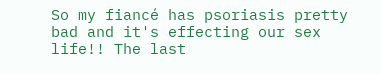So my fiancé has psoriasis pretty bad and it's effecting our sex life!! The last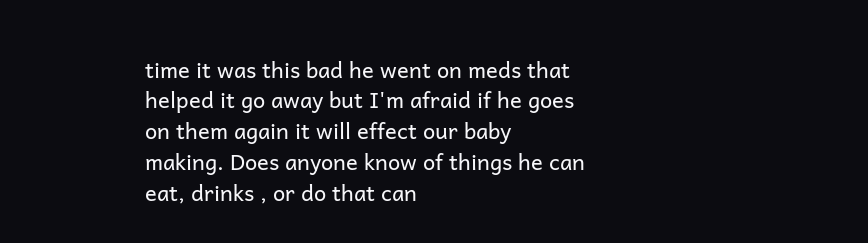time it was this bad he went on meds that helped it go away but I'm afraid if he goes on them again it will effect our baby making. Does anyone know of things he can eat, drinks , or do that can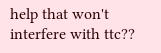help that won't interfere with ttc??